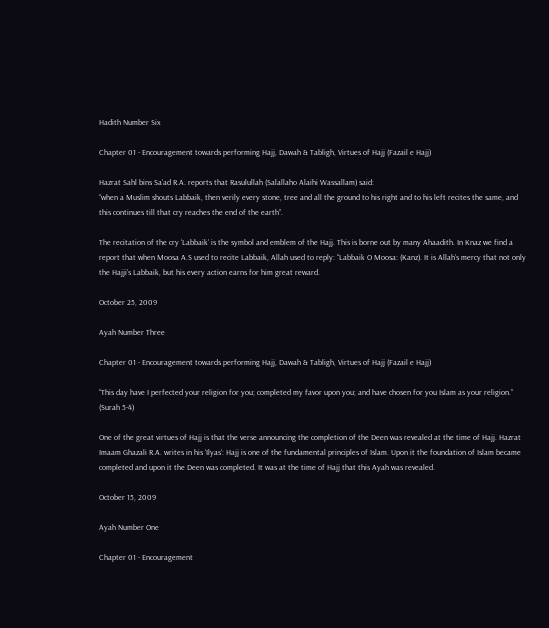Hadith Number Six

Chapter 01 - Encouragement towards performing Hajj, Dawah & Tabligh, Virtues of Hajj (Fazail e Hajj)

Hazrat Sahl bins Sa’ad R.A. reports that Rasulullah (Salallaho Alaihi Wassallam) said:
“when a Muslim shouts Labbaik, then verily every stone, tree and all the ground to his right and to his left recites the same, and this continues till that cry reaches the end of the earth”.

The recitation of the cry ‘Labbaik’ is the symbol and emblem of the Hajj. This is borne out by many Ahaadith. In Knaz we find a report that when Moosa A.S used to recite Labbaik, Allah used to reply: “Labbaik O Moosa: (Kanz). It is Allah’s mercy that not only the Hajji’s Labbaik, but his every action earns for him great reward.

October 25, 2009

Ayah Number Three

Chapter 01 - Encouragement towards performing Hajj, Dawah & Tabligh, Virtues of Hajj (Fazail e Hajj)

“This day have I perfected your religion for you; completed my favor upon you; and have chosen for you Islam as your religion.”
(Surah 5-4)

One of the great virtues of Hajj is that the verse announcing the completion of the Deen was revealed at the time of Hajj. Hazrat Imaam Ghazali R.A. writes in his ‘Ilyas’: Hajj is one of the fundamental principles of Islam. Upon it the foundation of Islam became completed and upon it the Deen was completed. It was at the time of Hajj that this Ayah was revealed.

October 15, 2009

Ayah Number One

Chapter 01 - Encouragement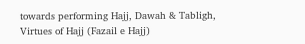towards performing Hajj, Dawah & Tabligh, Virtues of Hajj (Fazail e Hajj)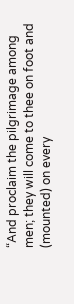“And proclaim the pilgrimage among men; they will come to thee on foot and (mounted) on every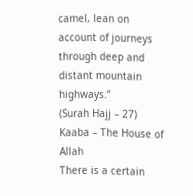camel, lean on account of journeys through deep and distant mountain highways.”
(Surah Hajj – 27)
Kaaba – The House of Allah
There is a certain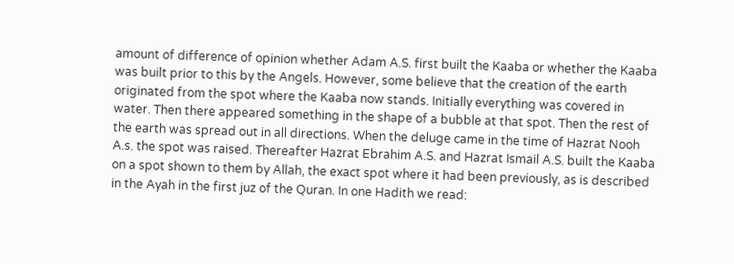amount of difference of opinion whether Adam A.S. first built the Kaaba or whether the Kaaba was built prior to this by the Angels. However, some believe that the creation of the earth originated from the spot where the Kaaba now stands. Initially everything was covered in water. Then there appeared something in the shape of a bubble at that spot. Then the rest of the earth was spread out in all directions. When the deluge came in the time of Hazrat Nooh A.s. the spot was raised. Thereafter Hazrat Ebrahim A.S. and Hazrat Ismail A.S. built the Kaaba on a spot shown to them by Allah, the exact spot where it had been previously, as is described in the Ayah in the first juz of the Quran. In one Hadith we read: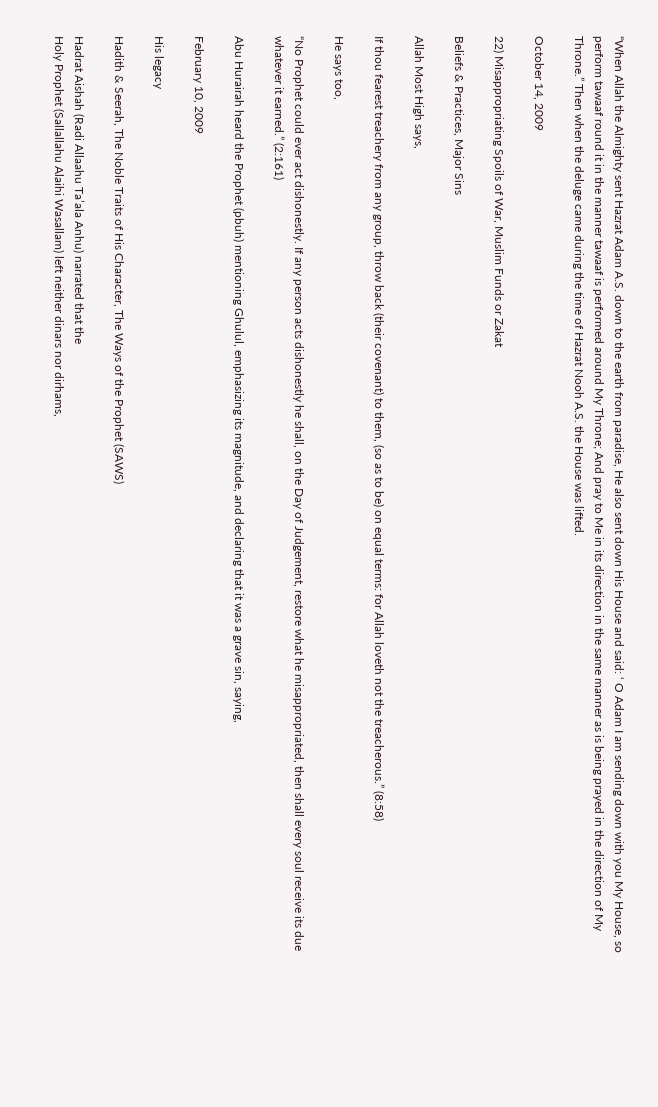“When Allah the Almighty sent Hazrat Adam A.S. down to the earth from paradise, He also sent down His House and said: ‘ O Adam I am sending down with you My House, so perform tawaaf round it in the manner tawaaf is performed around My Throne; And pray to Me in its direction in the same manner as is being prayed in the direction of My Throne.” Then when the deluge came during the time of Hazrat Nooh A.S. the House was lifted.

October 14, 2009

22) Misappropriating Spoils of War, Muslim Funds or Zakat

Beliefs & Practices, Major Sins

Allah Most High says,

If thou fearest treachery from any group, throw back (their covenant) to them, (so as to be) on equal terms: for Allah loveth not the treacherous.” (8:58)

He says too,

“No Prophet could ever act dishonestly. If any person acts dishonestly he shall, on the Day of Judgement, restore what he misappropriated, then shall every soul receive its due whatever it earned.” (2:161)

Abu Hurairah heard the Prophet (pbuh) mentioning Ghulul, emphasizing its magnitude, and declaring that it was a grave sin, saying,

February 10, 2009

His legacy

Hadith & Seerah, The Noble Traits of His Character, The Ways of the Prophet (SAWS)

Hadrat Aishah (Radi Allaahu Ta’ala Anhu) narrated that the
Holy Prophet (Sallallahu Alaihi Wasallam) left neither dinars nor dirhams,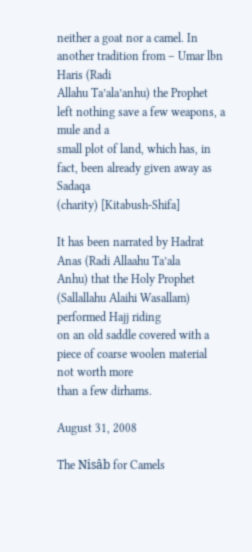neither a goat nor a camel. In another tradition from – Umar lbn Haris (Radi
Allahu Ta’ala’anhu) the Prophet left nothing save a few weapons, a mule and a
small plot of land, which has, in fact, been already given away as Sadaqa
(charity) [Kitabush-Shifa]

It has been narrated by Hadrat Anas (Radi Allaahu Ta’ala
Anhu) that the Holy Prophet (Sallallahu Alaihi Wasallam) performed Hajj riding
on an old saddle covered with a piece of coarse woolen material not worth more
than a few dirhams.

August 31, 2008

The Nisâb for Camels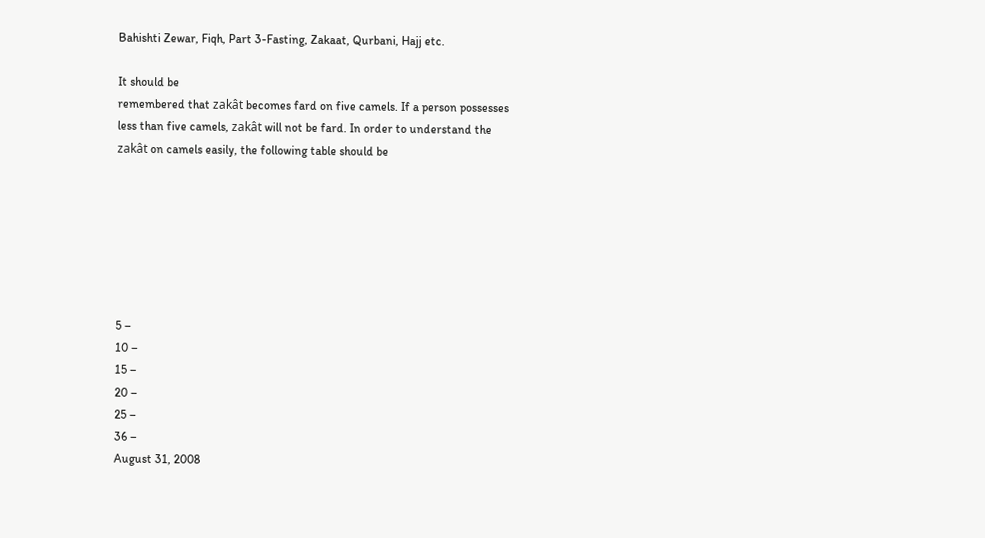Bahishti Zewar, Fiqh, Part 3-Fasting, Zakaat, Qurbani, Hajj etc.

It should be
remembered that zakât becomes fard on five camels. If a person possesses
less than five camels, zakât will not be fard. In order to understand the
zakât on camels easily, the following table should be







5 –
10 –
15 –
20 –
25 –
36 –
August 31, 2008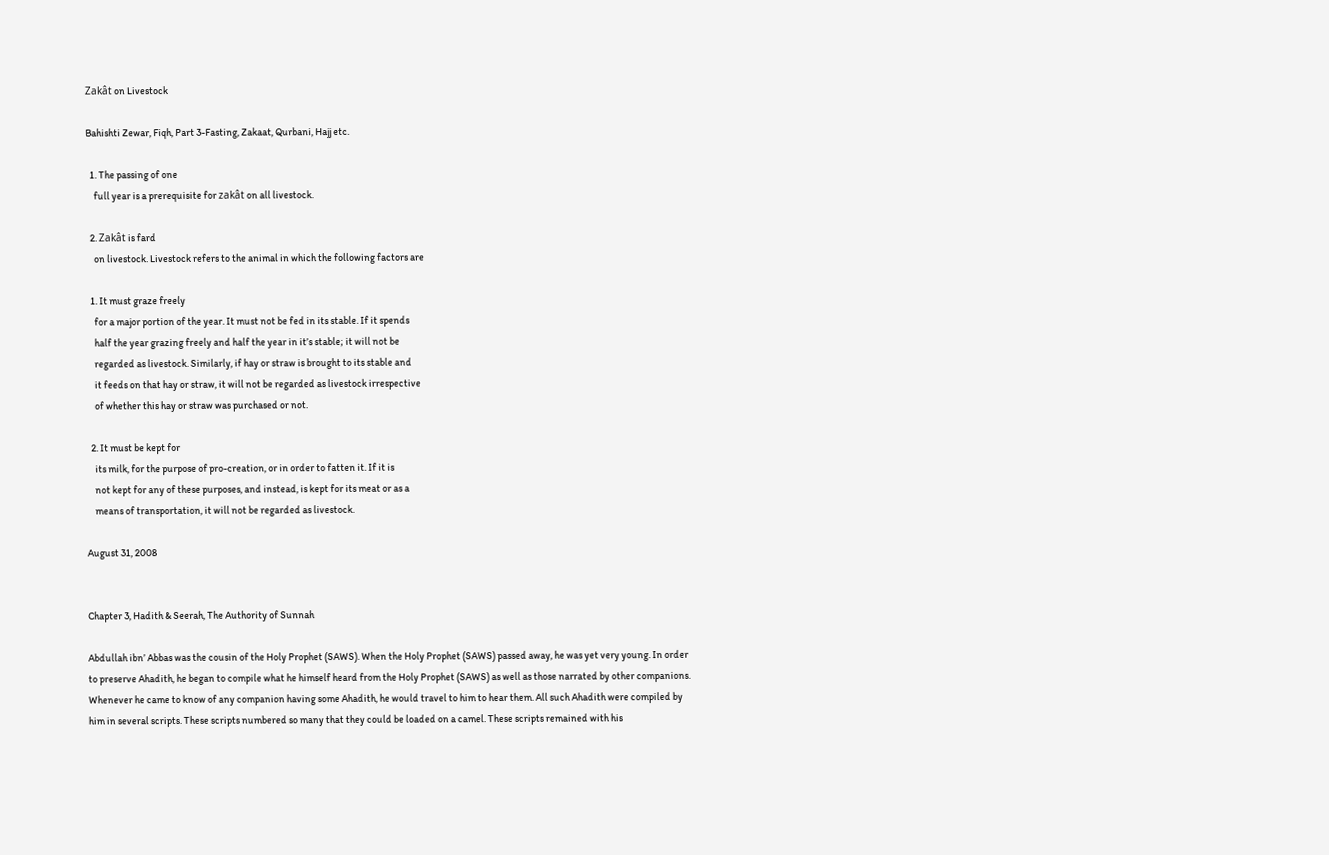Zakât on Livestock

Bahishti Zewar, Fiqh, Part 3-Fasting, Zakaat, Qurbani, Hajj etc.

  1. The passing of one
    full year is a prerequisite for zakât on all livestock.

  2. Zakât is fard
    on livestock. Livestock refers to the animal in which the following factors are

  1. It must graze freely
    for a major portion of the year. It must not be fed in its stable. If it spends
    half the year grazing freely and half the year in it’s stable; it will not be
    regarded as livestock. Similarly, if hay or straw is brought to its stable and
    it feeds on that hay or straw, it will not be regarded as livestock irrespective
    of whether this hay or straw was purchased or not.

  2. It must be kept for
    its milk, for the purpose of pro-creation, or in order to fatten it. If it is
    not kept for any of these purposes, and instead, is kept for its meat or as a
    means of transportation, it will not be regarded as livestock.

August 31, 2008


Chapter 3, Hadith & Seerah, The Authority of Sunnah

Abdullah ibn’ Abbas was the cousin of the Holy Prophet (SAWS). When the Holy Prophet (SAWS) passed away, he was yet very young. In order to preserve Ahadith, he began to compile what he himself heard from the Holy Prophet (SAWS) as well as those narrated by other companions. Whenever he came to know of any companion having some Ahadith, he would travel to him to hear them. All such Ahadith were compiled by him in several scripts. These scripts numbered so many that they could be loaded on a camel. These scripts remained with his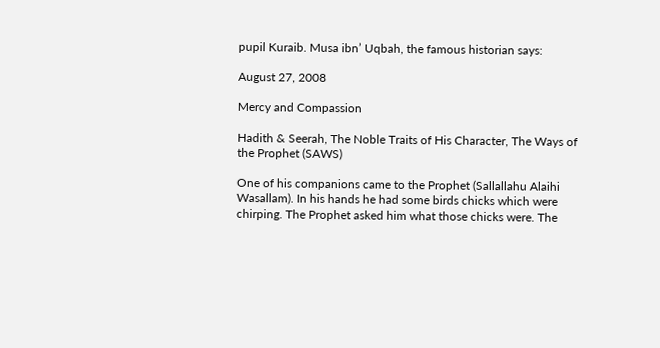pupil Kuraib. Musa ibn’ Uqbah, the famous historian says:

August 27, 2008

Mercy and Compassion

Hadith & Seerah, The Noble Traits of His Character, The Ways of the Prophet (SAWS)

One of his companions came to the Prophet (Sallallahu Alaihi Wasallam). In his hands he had some birds chicks which were chirping. The Prophet asked him what those chicks were. The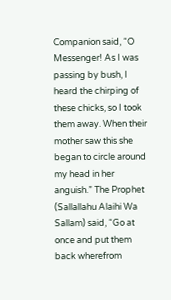Companion said, “O Messenger! As I was passing by bush, I heard the chirping of these chicks, so I took them away. When their mother saw this she began to circle around my head in her anguish.” The Prophet (Sallallahu Alaihi Wa Sallam) said, “Go at once and put them back wherefrom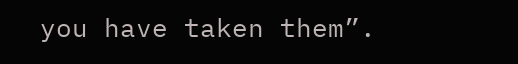you have taken them”.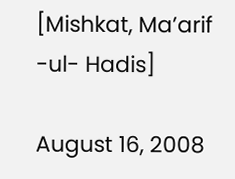[Mishkat, Ma’arif -ul- Hadis]

August 16, 2008